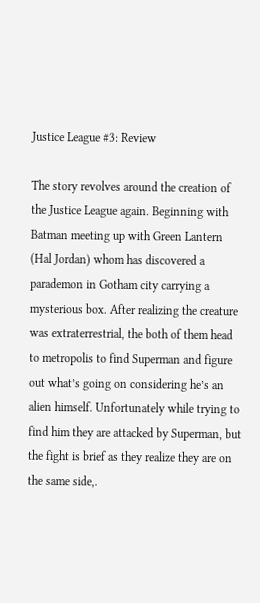Justice League #3: Review

The story revolves around the creation of the Justice League again. Beginning with Batman meeting up with Green Lantern (Hal Jordan) whom has discovered a parademon in Gotham city carrying a mysterious box. After realizing the creature was extraterrestrial, the both of them head to metropolis to find Superman and figure out what’s going on considering he’s an alien himself. Unfortunately while trying to find him they are attacked by Superman, but the fight is brief as they realize they are on the same side,.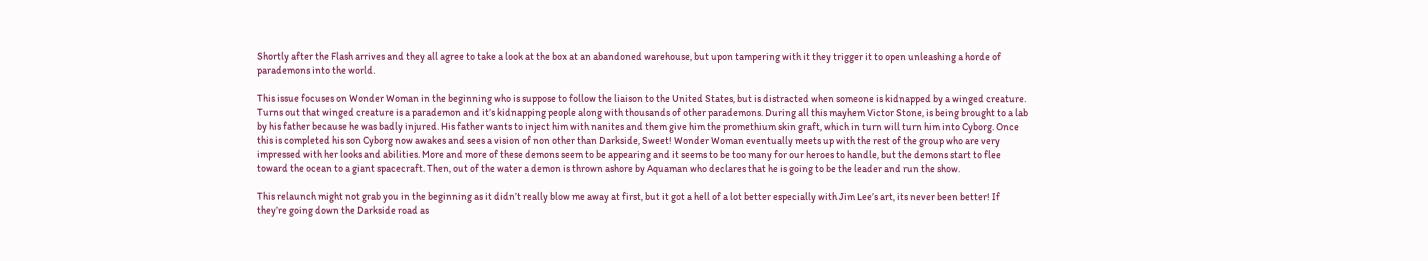Shortly after the Flash arrives and they all agree to take a look at the box at an abandoned warehouse, but upon tampering with it they trigger it to open unleashing a horde of parademons into the world.

This issue focuses on Wonder Woman in the beginning who is suppose to follow the liaison to the United States, but is distracted when someone is kidnapped by a winged creature. Turns out that winged creature is a parademon and it’s kidnapping people along with thousands of other parademons. During all this mayhem Victor Stone, is being brought to a lab by his father because he was badly injured. His father wants to inject him with nanites and them give him the promethium skin graft, which in turn will turn him into Cyborg. Once this is completed his son Cyborg now awakes and sees a vision of non other than Darkside, Sweet! Wonder Woman eventually meets up with the rest of the group who are very impressed with her looks and abilities. More and more of these demons seem to be appearing and it seems to be too many for our heroes to handle, but the demons start to flee toward the ocean to a giant spacecraft. Then, out of the water a demon is thrown ashore by Aquaman who declares that he is going to be the leader and run the show.

This relaunch might not grab you in the beginning as it didn’t really blow me away at first, but it got a hell of a lot better especially with Jim Lee’s art, its never been better! If they’re going down the Darkside road as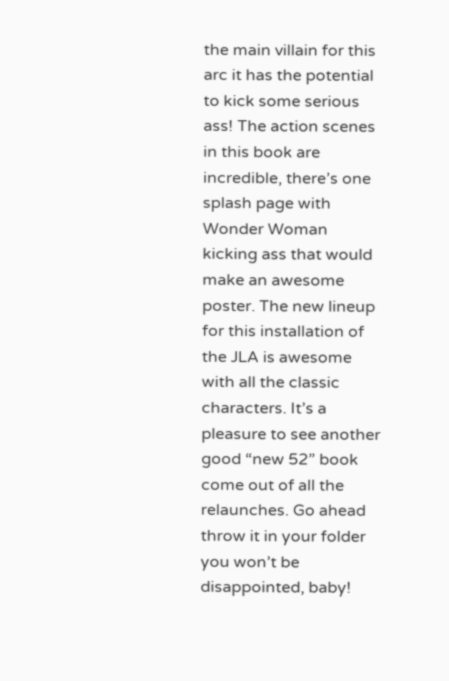the main villain for this arc it has the potential to kick some serious ass! The action scenes in this book are incredible, there’s one splash page with Wonder Woman kicking ass that would make an awesome poster. The new lineup for this installation of the JLA is awesome with all the classic characters. It’s a pleasure to see another good “new 52” book come out of all the relaunches. Go ahead throw it in your folder you won’t be disappointed, baby!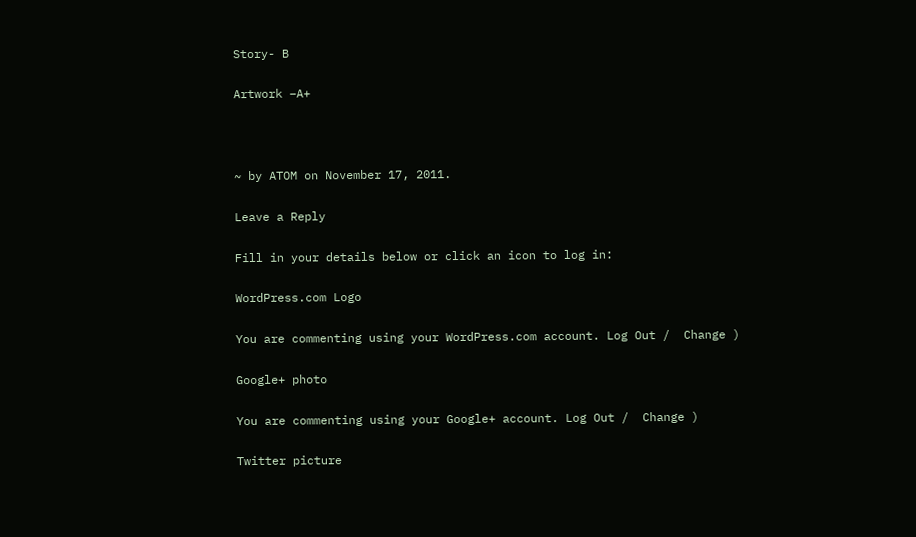Story- B

Artwork –A+



~ by ATOM on November 17, 2011.

Leave a Reply

Fill in your details below or click an icon to log in:

WordPress.com Logo

You are commenting using your WordPress.com account. Log Out /  Change )

Google+ photo

You are commenting using your Google+ account. Log Out /  Change )

Twitter picture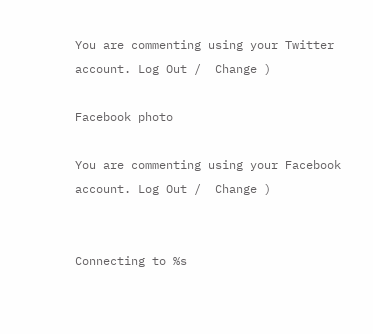You are commenting using your Twitter account. Log Out /  Change )

Facebook photo

You are commenting using your Facebook account. Log Out /  Change )


Connecting to %s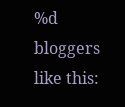%d bloggers like this: